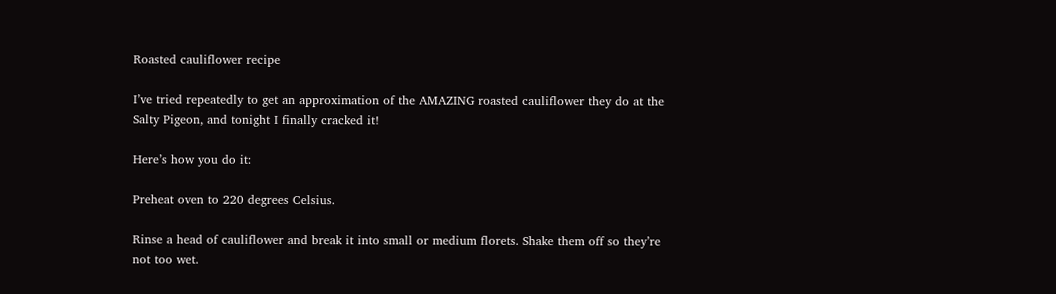Roasted cauliflower recipe

I’ve tried repeatedly to get an approximation of the AMAZING roasted cauliflower they do at the Salty Pigeon, and tonight I finally cracked it!

Here’s how you do it:

Preheat oven to 220 degrees Celsius.

Rinse a head of cauliflower and break it into small or medium florets. Shake them off so they’re not too wet.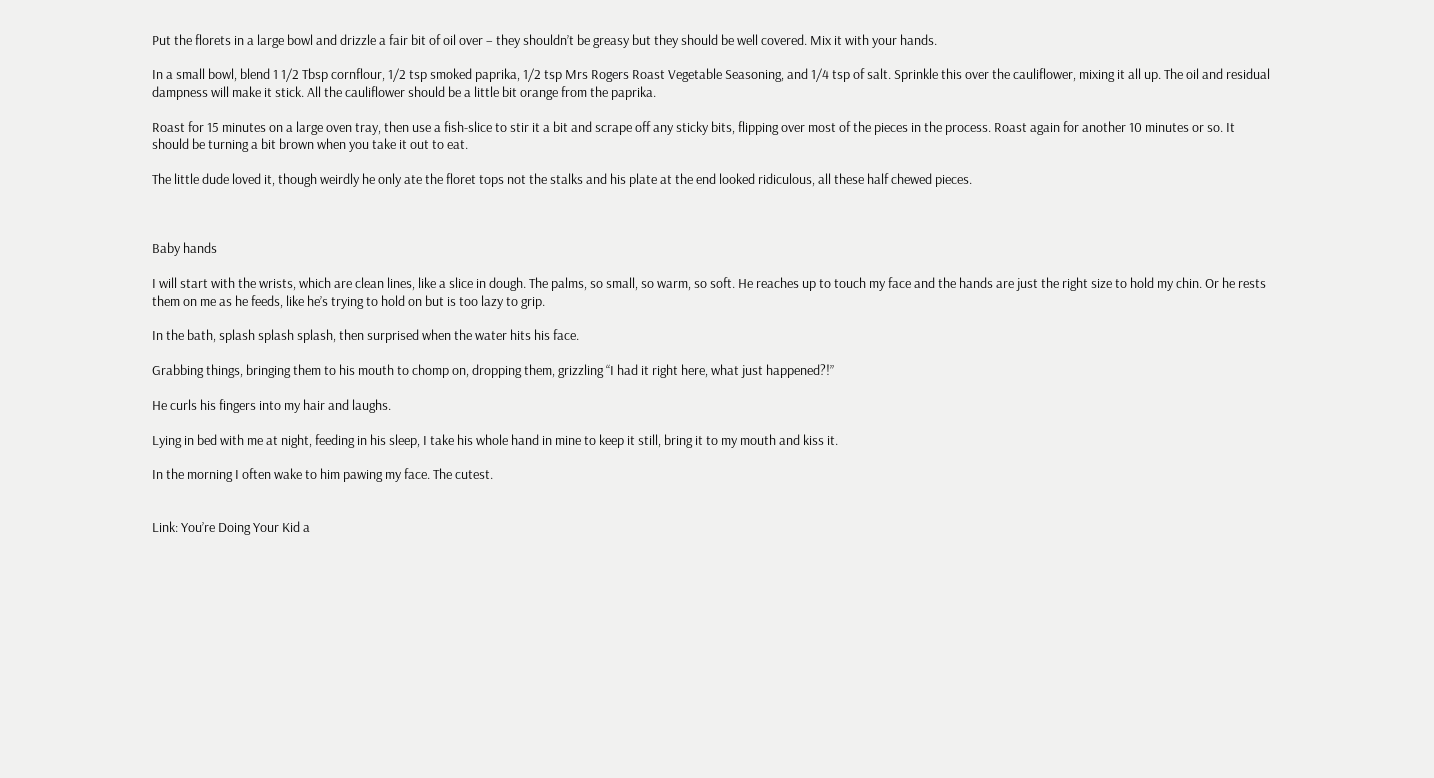Put the florets in a large bowl and drizzle a fair bit of oil over – they shouldn’t be greasy but they should be well covered. Mix it with your hands.

In a small bowl, blend 1 1/2 Tbsp cornflour, 1/2 tsp smoked paprika, 1/2 tsp Mrs Rogers Roast Vegetable Seasoning, and 1/4 tsp of salt. Sprinkle this over the cauliflower, mixing it all up. The oil and residual dampness will make it stick. All the cauliflower should be a little bit orange from the paprika.

Roast for 15 minutes on a large oven tray, then use a fish-slice to stir it a bit and scrape off any sticky bits, flipping over most of the pieces in the process. Roast again for another 10 minutes or so. It should be turning a bit brown when you take it out to eat.

The little dude loved it, though weirdly he only ate the floret tops not the stalks and his plate at the end looked ridiculous, all these half chewed pieces.



Baby hands

I will start with the wrists, which are clean lines, like a slice in dough. The palms, so small, so warm, so soft. He reaches up to touch my face and the hands are just the right size to hold my chin. Or he rests them on me as he feeds, like he’s trying to hold on but is too lazy to grip.

In the bath, splash splash splash, then surprised when the water hits his face.

Grabbing things, bringing them to his mouth to chomp on, dropping them, grizzling “I had it right here, what just happened?!”

He curls his fingers into my hair and laughs.

Lying in bed with me at night, feeding in his sleep, I take his whole hand in mine to keep it still, bring it to my mouth and kiss it.

In the morning I often wake to him pawing my face. The cutest.


Link: You’re Doing Your Kid a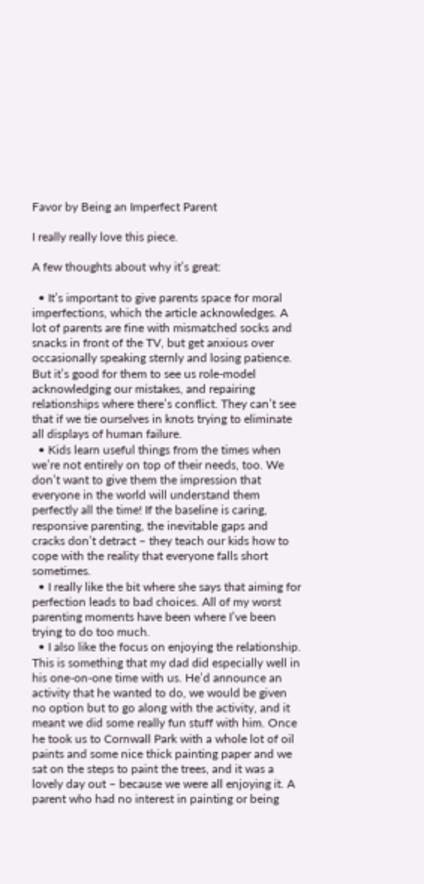Favor by Being an Imperfect Parent

I really really love this piece.

A few thoughts about why it’s great:

  • It’s important to give parents space for moral imperfections, which the article acknowledges. A lot of parents are fine with mismatched socks and snacks in front of the TV, but get anxious over occasionally speaking sternly and losing patience. But it’s good for them to see us role-model acknowledging our mistakes, and repairing relationships where there’s conflict. They can’t see that if we tie ourselves in knots trying to eliminate all displays of human failure.
  • Kids learn useful things from the times when we’re not entirely on top of their needs, too. We don’t want to give them the impression that everyone in the world will understand them perfectly all the time! If the baseline is caring, responsive parenting, the inevitable gaps and cracks don’t detract – they teach our kids how to cope with the reality that everyone falls short sometimes.
  • I really like the bit where she says that aiming for perfection leads to bad choices. All of my worst parenting moments have been where I’ve been trying to do too much.
  • I also like the focus on enjoying the relationship. This is something that my dad did especially well in his one-on-one time with us. He’d announce an activity that he wanted to do, we would be given no option but to go along with the activity, and it meant we did some really fun stuff with him. Once he took us to Cornwall Park with a whole lot of oil paints and some nice thick painting paper and we sat on the steps to paint the trees, and it was a lovely day out – because we were all enjoying it. A parent who had no interest in painting or being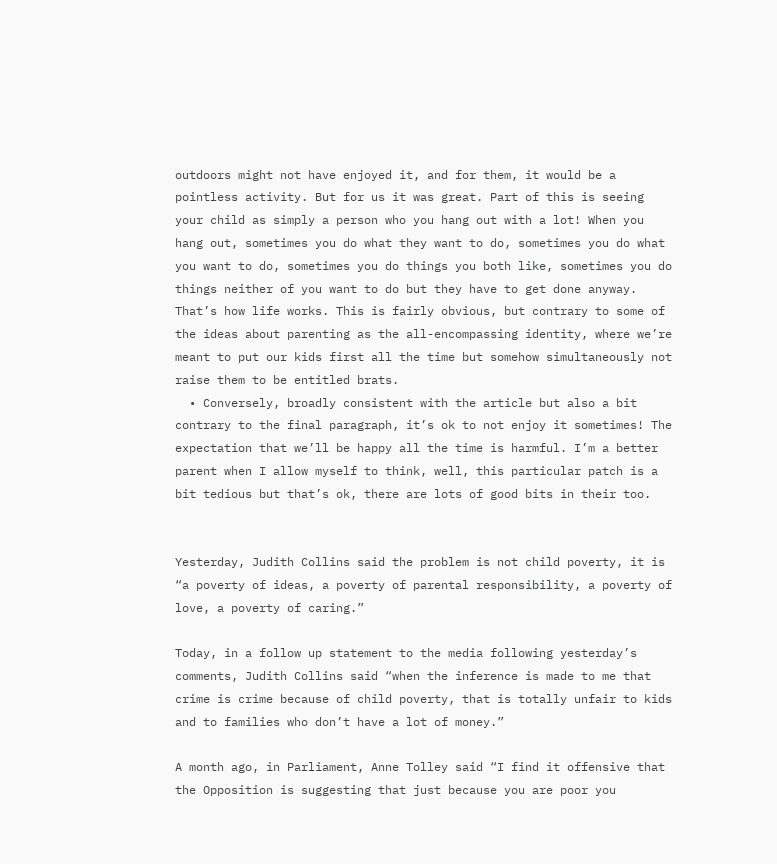outdoors might not have enjoyed it, and for them, it would be a pointless activity. But for us it was great. Part of this is seeing your child as simply a person who you hang out with a lot! When you hang out, sometimes you do what they want to do, sometimes you do what you want to do, sometimes you do things you both like, sometimes you do things neither of you want to do but they have to get done anyway. That’s how life works. This is fairly obvious, but contrary to some of the ideas about parenting as the all-encompassing identity, where we’re meant to put our kids first all the time but somehow simultaneously not raise them to be entitled brats.
  • Conversely, broadly consistent with the article but also a bit contrary to the final paragraph, it’s ok to not enjoy it sometimes! The expectation that we’ll be happy all the time is harmful. I’m a better parent when I allow myself to think, well, this particular patch is a bit tedious but that’s ok, there are lots of good bits in their too.


Yesterday, Judith Collins said the problem is not child poverty, it is “a poverty of ideas, a poverty of parental responsibility, a poverty of love, a poverty of caring.”

Today, in a follow up statement to the media following yesterday’s comments, Judith Collins said “when the inference is made to me that crime is crime because of child poverty, that is totally unfair to kids and to families who don’t have a lot of money.”

A month ago, in Parliament, Anne Tolley said “I find it offensive that the Opposition is suggesting that just because you are poor you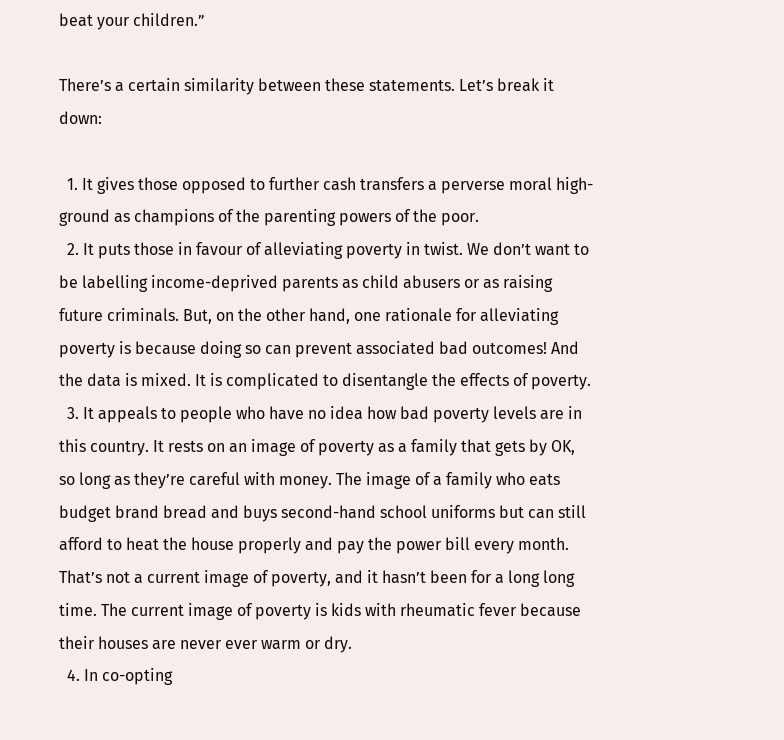beat your children.”

There’s a certain similarity between these statements. Let’s break it down:

  1. It gives those opposed to further cash transfers a perverse moral high-ground as champions of the parenting powers of the poor.
  2. It puts those in favour of alleviating poverty in twist. We don’t want to be labelling income-deprived parents as child abusers or as raising future criminals. But, on the other hand, one rationale for alleviating poverty is because doing so can prevent associated bad outcomes! And the data is mixed. It is complicated to disentangle the effects of poverty.
  3. It appeals to people who have no idea how bad poverty levels are in this country. It rests on an image of poverty as a family that gets by OK, so long as they’re careful with money. The image of a family who eats budget brand bread and buys second-hand school uniforms but can still afford to heat the house properly and pay the power bill every month. That’s not a current image of poverty, and it hasn’t been for a long long time. The current image of poverty is kids with rheumatic fever because their houses are never ever warm or dry.
  4. In co-opting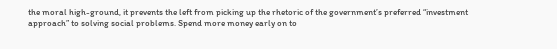the moral high-ground, it prevents the left from picking up the rhetoric of the government’s preferred “investment approach” to solving social problems. Spend more money early on to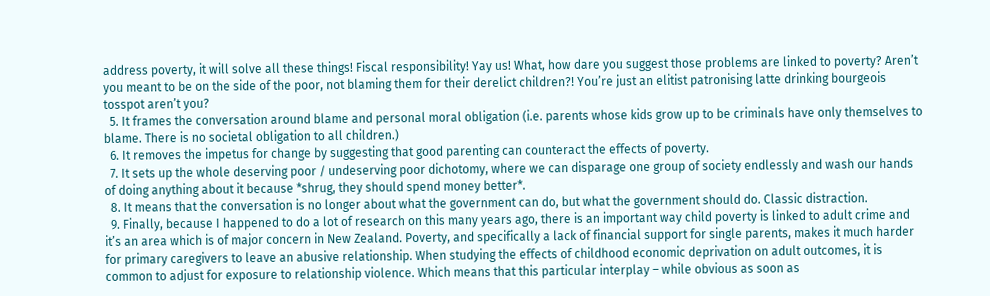address poverty, it will solve all these things! Fiscal responsibility! Yay us! What, how dare you suggest those problems are linked to poverty? Aren’t you meant to be on the side of the poor, not blaming them for their derelict children?! You’re just an elitist patronising latte drinking bourgeois tosspot aren’t you?
  5. It frames the conversation around blame and personal moral obligation (i.e. parents whose kids grow up to be criminals have only themselves to blame. There is no societal obligation to all children.)
  6. It removes the impetus for change by suggesting that good parenting can counteract the effects of poverty.
  7. It sets up the whole deserving poor / undeserving poor dichotomy, where we can disparage one group of society endlessly and wash our hands of doing anything about it because *shrug, they should spend money better*.
  8. It means that the conversation is no longer about what the government can do, but what the government should do. Classic distraction.
  9. Finally, because I happened to do a lot of research on this many years ago, there is an important way child poverty is linked to adult crime and it’s an area which is of major concern in New Zealand. Poverty, and specifically a lack of financial support for single parents, makes it much harder for primary caregivers to leave an abusive relationship. When studying the effects of childhood economic deprivation on adult outcomes, it is common to adjust for exposure to relationship violence. Which means that this particular interplay – while obvious as soon as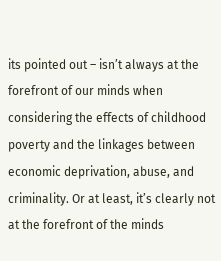its pointed out – isn’t always at the forefront of our minds when considering the effects of childhood poverty and the linkages between economic deprivation, abuse, and criminality. Or at least, it’s clearly not at the forefront of the minds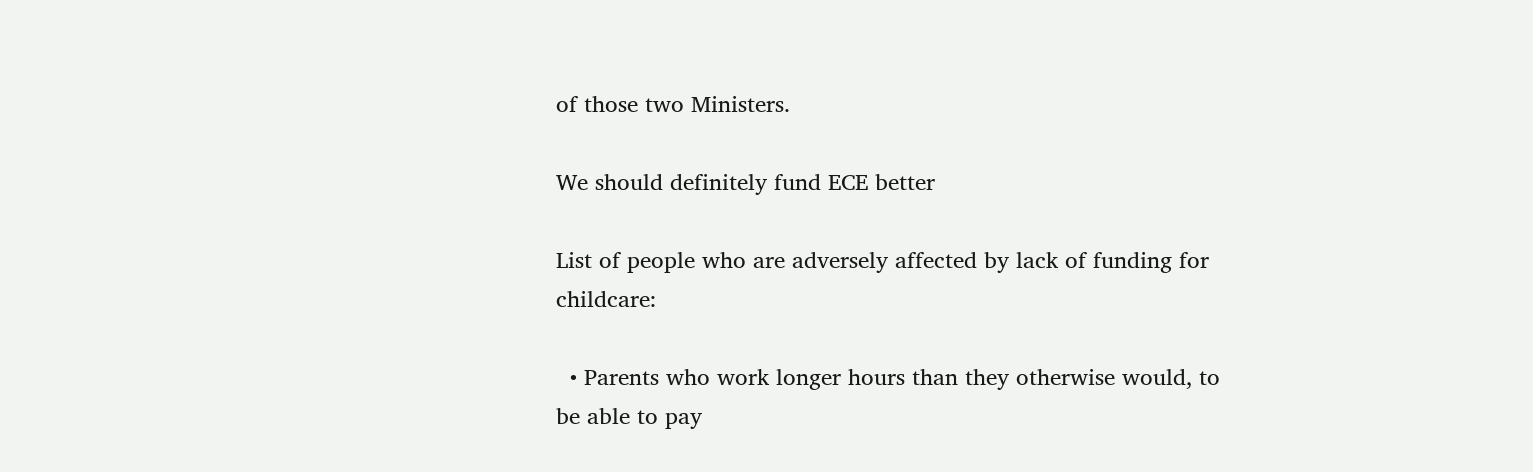of those two Ministers.

We should definitely fund ECE better

List of people who are adversely affected by lack of funding for childcare:

  • Parents who work longer hours than they otherwise would, to be able to pay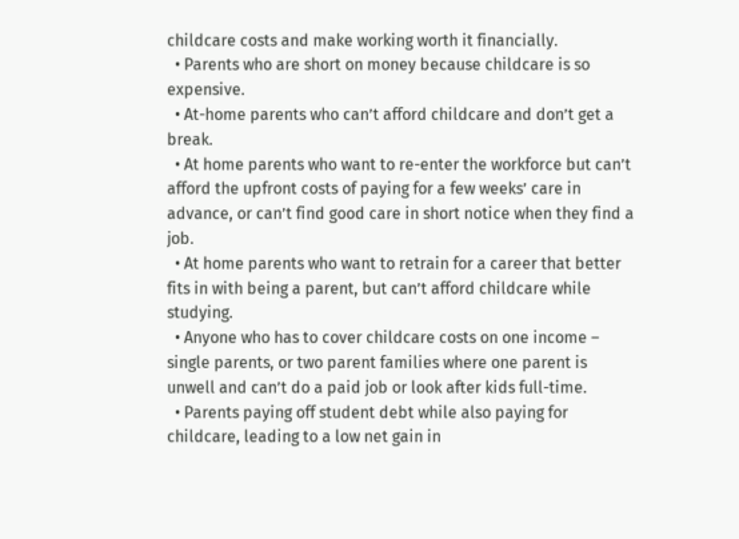childcare costs and make working worth it financially.
  • Parents who are short on money because childcare is so expensive.
  • At-home parents who can’t afford childcare and don’t get a break.
  • At home parents who want to re-enter the workforce but can’t afford the upfront costs of paying for a few weeks’ care in advance, or can’t find good care in short notice when they find a job.
  • At home parents who want to retrain for a career that better fits in with being a parent, but can’t afford childcare while studying.
  • Anyone who has to cover childcare costs on one income – single parents, or two parent families where one parent is unwell and can’t do a paid job or look after kids full-time.
  • Parents paying off student debt while also paying for childcare, leading to a low net gain in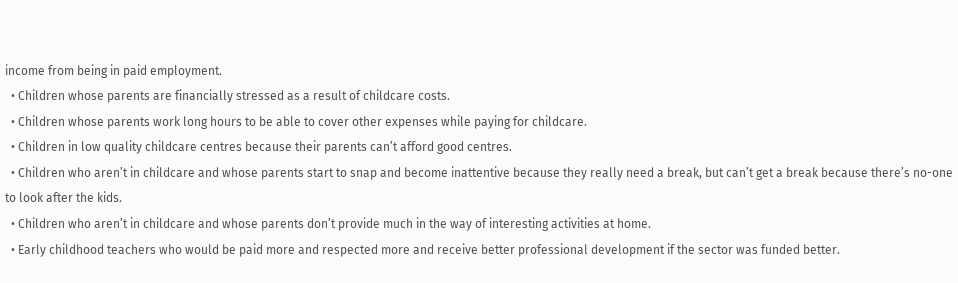income from being in paid employment.
  • Children whose parents are financially stressed as a result of childcare costs.
  • Children whose parents work long hours to be able to cover other expenses while paying for childcare.
  • Children in low quality childcare centres because their parents can’t afford good centres.
  • Children who aren’t in childcare and whose parents start to snap and become inattentive because they really need a break, but can’t get a break because there’s no-one to look after the kids.
  • Children who aren’t in childcare and whose parents don’t provide much in the way of interesting activities at home.
  • Early childhood teachers who would be paid more and respected more and receive better professional development if the sector was funded better.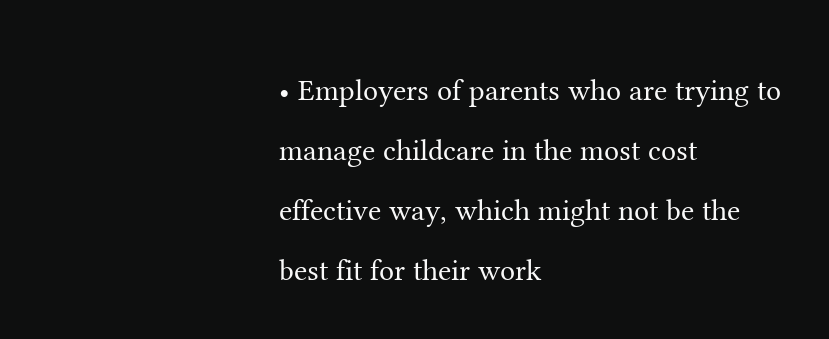• Employers of parents who are trying to manage childcare in the most cost effective way, which might not be the best fit for their work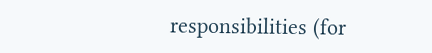responsibilities (for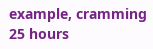example, cramming 25 hours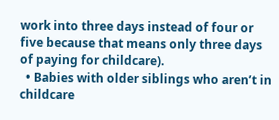work into three days instead of four or five because that means only three days of paying for childcare).
  • Babies with older siblings who aren’t in childcare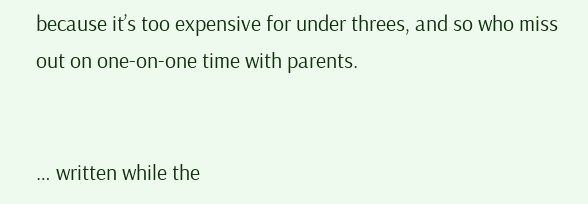because it’s too expensive for under threes, and so who miss out on one-on-one time with parents.


… written while the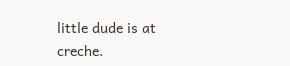little dude is at creche.